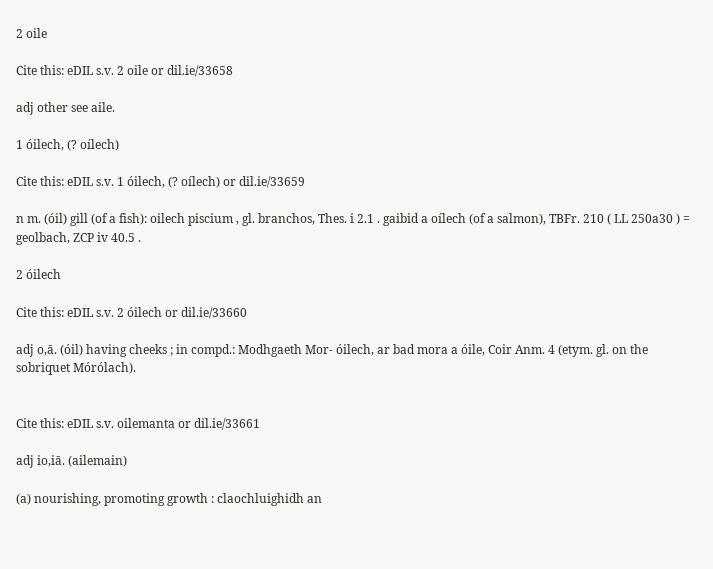2 oile

Cite this: eDIL s.v. 2 oile or dil.ie/33658

adj other see aile.

1 óilech, (? oílech)

Cite this: eDIL s.v. 1 óilech, (? oílech) or dil.ie/33659

n m. (óil) gill (of a fish): oilech piscium , gl. branchos, Thes. i 2.1 . gaibid a oílech (of a salmon), TBFr. 210 ( LL 250a30 ) = geolbach, ZCP iv 40.5 .

2 óilech

Cite this: eDIL s.v. 2 óilech or dil.ie/33660

adj o,ā. (óil) having cheeks ; in compd.: Modhgaeth Mor- óilech, ar bad mora a óile, Coir Anm. 4 (etym. gl. on the sobriquet Mórólach).


Cite this: eDIL s.v. oilemanta or dil.ie/33661

adj io,iā. (ailemain)

(a) nourishing, promoting growth : claochluighidh an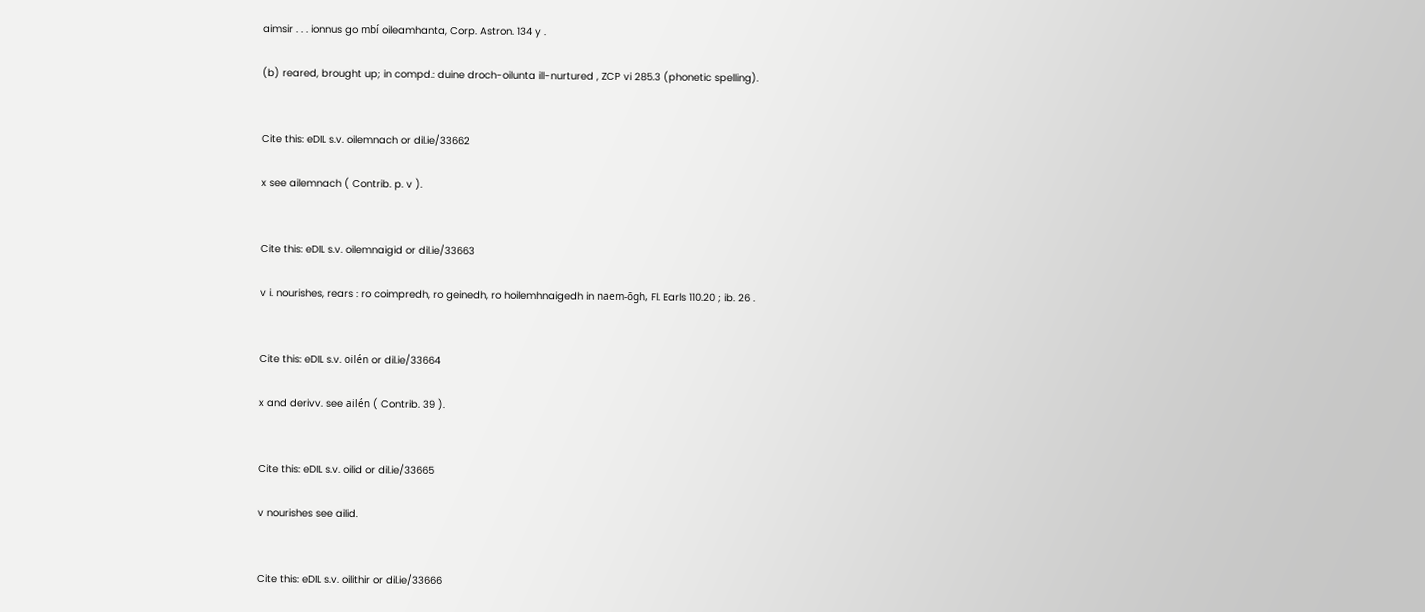aimsir . . . ionnus go mbí oileamhanta, Corp. Astron. 134 y .

(b) reared, brought up; in compd.: duine droch-oilunta ill-nurtured , ZCP vi 285.3 (phonetic spelling).


Cite this: eDIL s.v. oilemnach or dil.ie/33662

x see ailemnach ( Contrib. p. v ).


Cite this: eDIL s.v. oilemnaigid or dil.ie/33663

v i. nourishes, rears : ro coimpredh, ro geinedh, ro hoilemhnaigedh in naem-ōgh, Fl. Earls 110.20 ; ib. 26 .


Cite this: eDIL s.v. oilén or dil.ie/33664

x and derivv. see ailén ( Contrib. 39 ).


Cite this: eDIL s.v. oilid or dil.ie/33665

v nourishes see ailid.


Cite this: eDIL s.v. oilithir or dil.ie/33666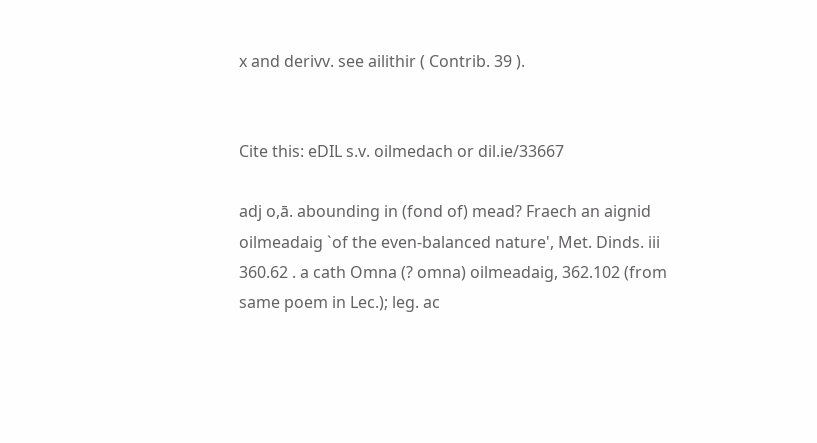x and derivv. see ailithir ( Contrib. 39 ).


Cite this: eDIL s.v. oilmedach or dil.ie/33667

adj o,ā. abounding in (fond of) mead? Fraech an aignid oilmeadaig `of the even-balanced nature', Met. Dinds. iii 360.62 . a cath Omna (? omna) oilmeadaig, 362.102 (from same poem in Lec.); leg. ac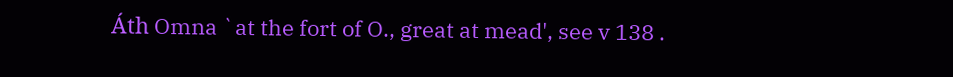Áth Omna `at the fort of O., great at mead', see v 138 .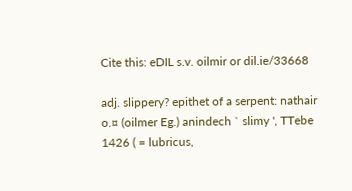Cite this: eDIL s.v. oilmir or dil.ie/33668

adj. slippery? epithet of a serpent: nathair o.¤ (oilmer Eg.) anindech ` slimy ', TTebe 1426 ( = lubricus,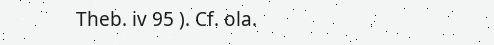Theb. iv 95 ). Cf. ola.